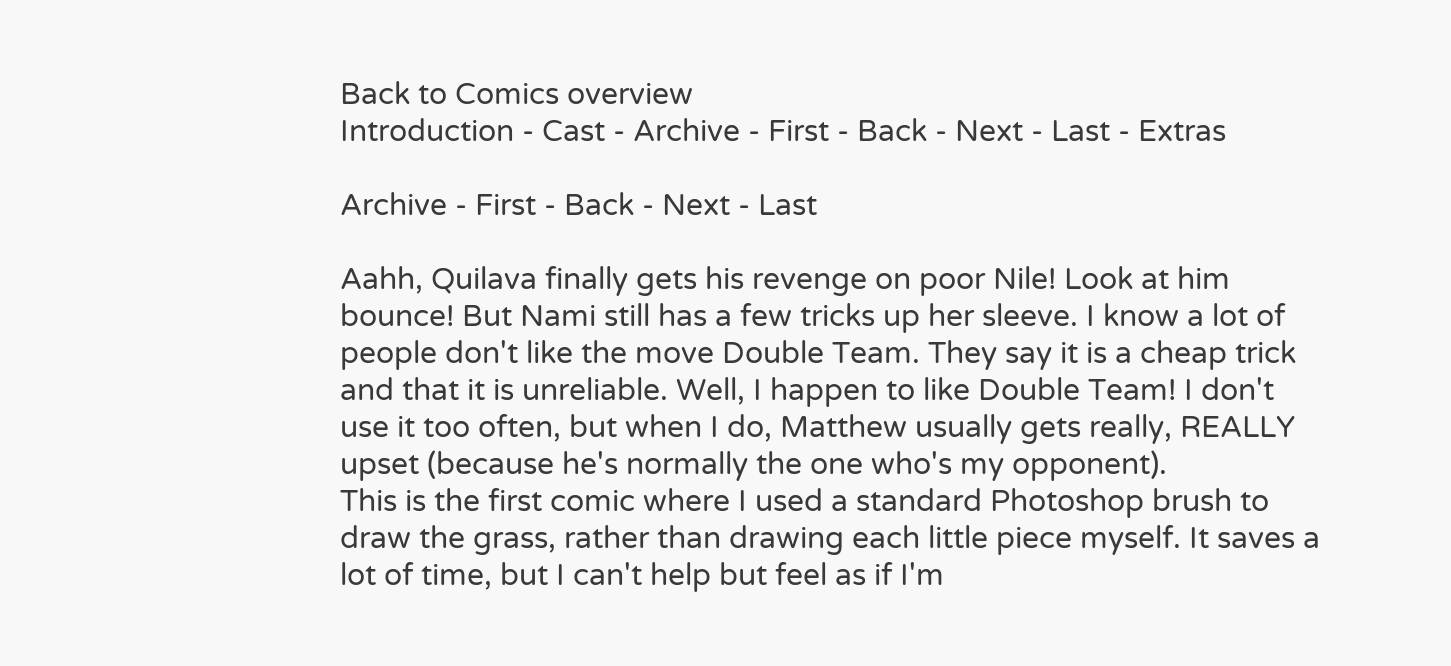Back to Comics overview
Introduction - Cast - Archive - First - Back - Next - Last - Extras

Archive - First - Back - Next - Last

Aahh, Quilava finally gets his revenge on poor Nile! Look at him bounce! But Nami still has a few tricks up her sleeve. I know a lot of people don't like the move Double Team. They say it is a cheap trick and that it is unreliable. Well, I happen to like Double Team! I don't use it too often, but when I do, Matthew usually gets really, REALLY upset (because he's normally the one who's my opponent).
This is the first comic where I used a standard Photoshop brush to draw the grass, rather than drawing each little piece myself. It saves a lot of time, but I can't help but feel as if I'm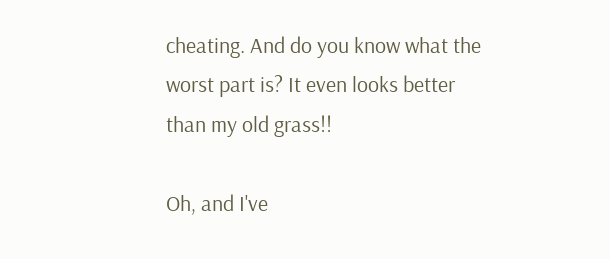cheating. And do you know what the worst part is? It even looks better than my old grass!!

Oh, and I've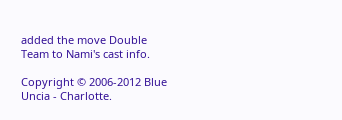added the move Double Team to Nami's cast info.

Copyright © 2006-2012 Blue Uncia - Charlotte.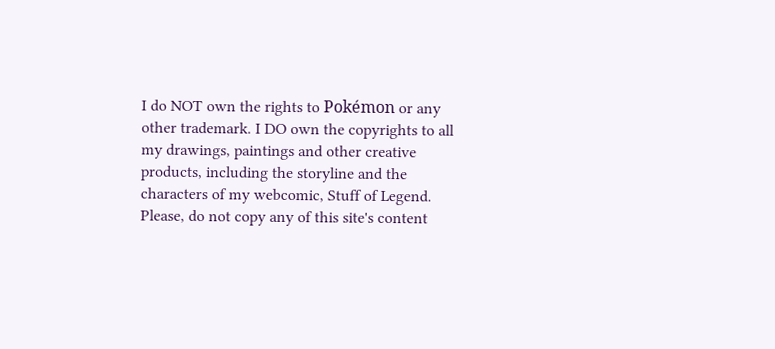I do NOT own the rights to Pokémon or any other trademark. I DO own the copyrights to all my drawings, paintings and other creative products, including the storyline and the characters of my webcomic, Stuff of Legend. Please, do not copy any of this site's content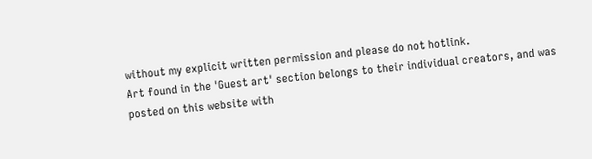without my explicit written permission and please do not hotlink.
Art found in the 'Guest art' section belongs to their individual creators, and was posted on this website with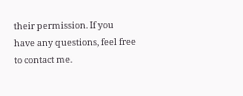their permission. If you have any questions, feel free to contact me.